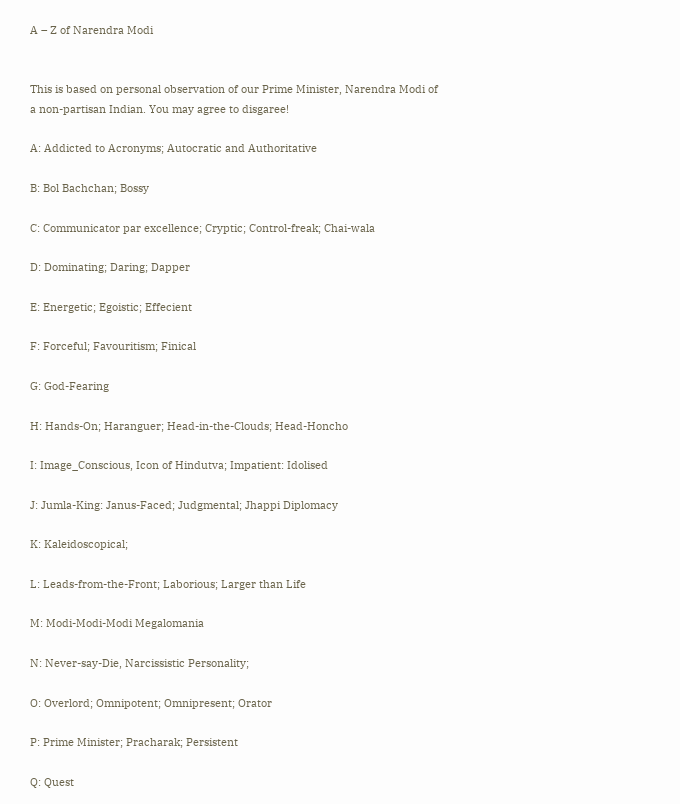A – Z of Narendra Modi


This is based on personal observation of our Prime Minister, Narendra Modi of a non-partisan Indian. You may agree to disgaree!

A: Addicted to Acronyms; Autocratic and Authoritative

B: Bol Bachchan; Bossy

C: Communicator par excellence; Cryptic; Control-freak; Chai-wala

D: Dominating; Daring; Dapper

E: Energetic; Egoistic; Effecient

F: Forceful; Favouritism; Finical

G: God-Fearing

H: Hands-On; Haranguer; Head-in-the-Clouds; Head-Honcho

I: Image_Conscious, Icon of Hindutva; Impatient: Idolised

J: Jumla-King: Janus-Faced; Judgmental; Jhappi Diplomacy

K: Kaleidoscopical;

L: Leads-from-the-Front; Laborious; Larger than Life

M: Modi-Modi-Modi Megalomania

N: Never-say-Die, Narcissistic Personality;

O: Overlord; Omnipotent; Omnipresent; Orator

P: Prime Minister; Pracharak; Persistent

Q: Quest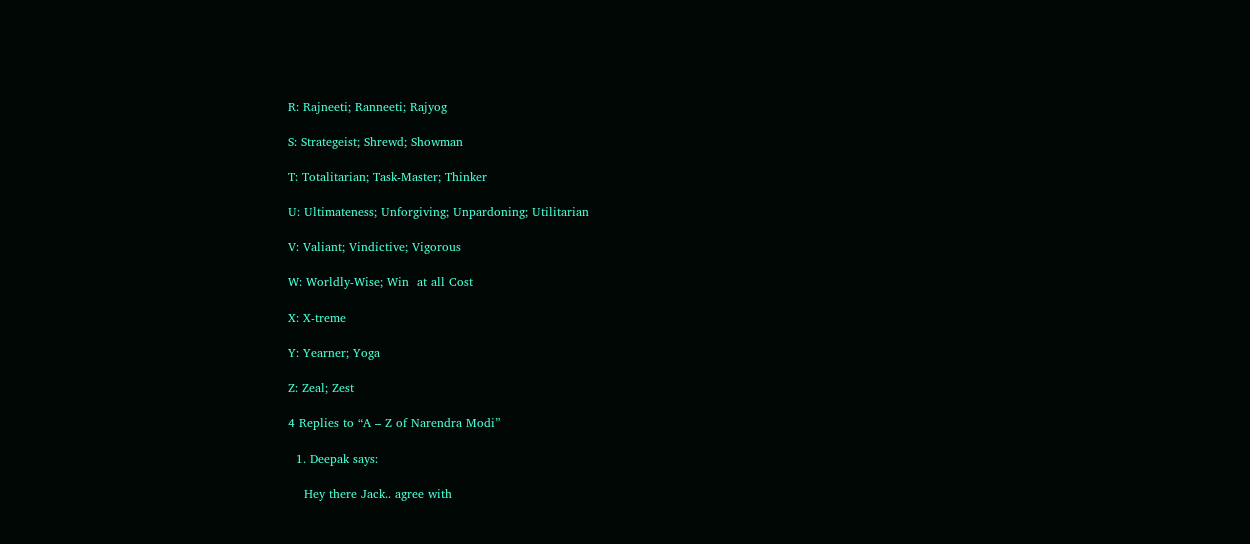R: Rajneeti; Ranneeti; Rajyog

S: Strategeist; Shrewd; Showman

T: Totalitarian; Task-Master; Thinker

U: Ultimateness; Unforgiving; Unpardoning; Utilitarian

V: Valiant; Vindictive; Vigorous

W: Worldly-Wise; Win  at all Cost

X: X-treme

Y: Yearner; Yoga

Z: Zeal; Zest

4 Replies to “A – Z of Narendra Modi”

  1. Deepak says:

    Hey there Jack.. agree with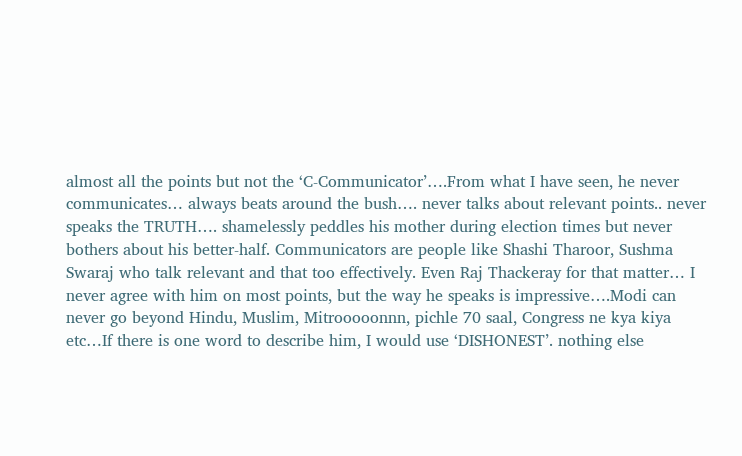almost all the points but not the ‘C-Communicator’….From what I have seen, he never communicates… always beats around the bush…. never talks about relevant points.. never speaks the TRUTH…. shamelessly peddles his mother during election times but never bothers about his better-half. Communicators are people like Shashi Tharoor, Sushma Swaraj who talk relevant and that too effectively. Even Raj Thackeray for that matter… I never agree with him on most points, but the way he speaks is impressive….Modi can never go beyond Hindu, Muslim, Mitrooooonnn, pichle 70 saal, Congress ne kya kiya etc…If there is one word to describe him, I would use ‘DISHONEST’. nothing else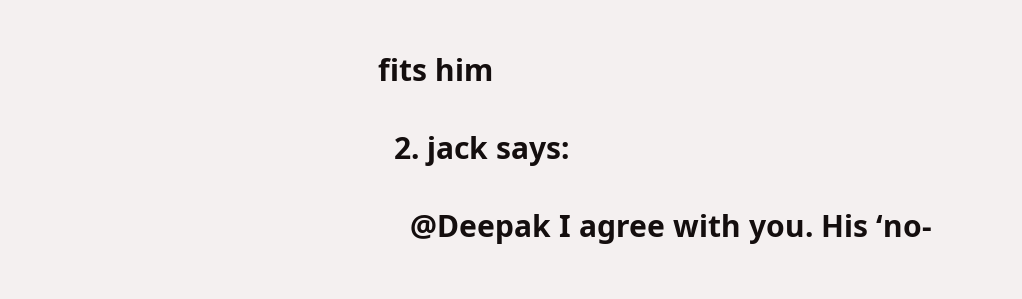fits him

  2. jack says:

    @Deepak I agree with you. His ‘no-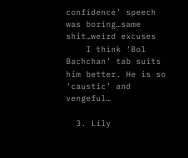confidence’ speech was boring…same shit…weird excuses
    I think ‘Bol Bachchan’ tab suits him better. He is so ‘caustic’ and vengeful…

  3. Lily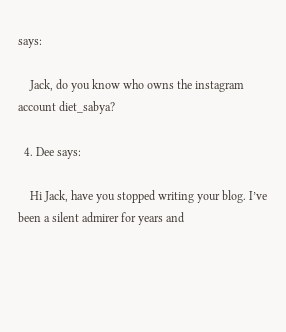says:

    Jack, do you know who owns the instagram account diet_sabya?

  4. Dee says:

    Hi Jack, have you stopped writing your blog. I’ve been a silent admirer for years and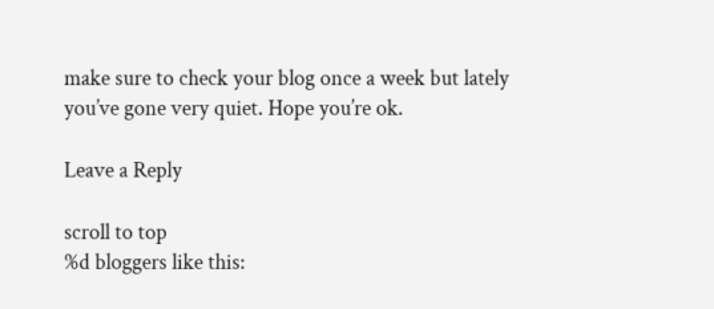make sure to check your blog once a week but lately you’ve gone very quiet. Hope you’re ok.

Leave a Reply

scroll to top
%d bloggers like this: